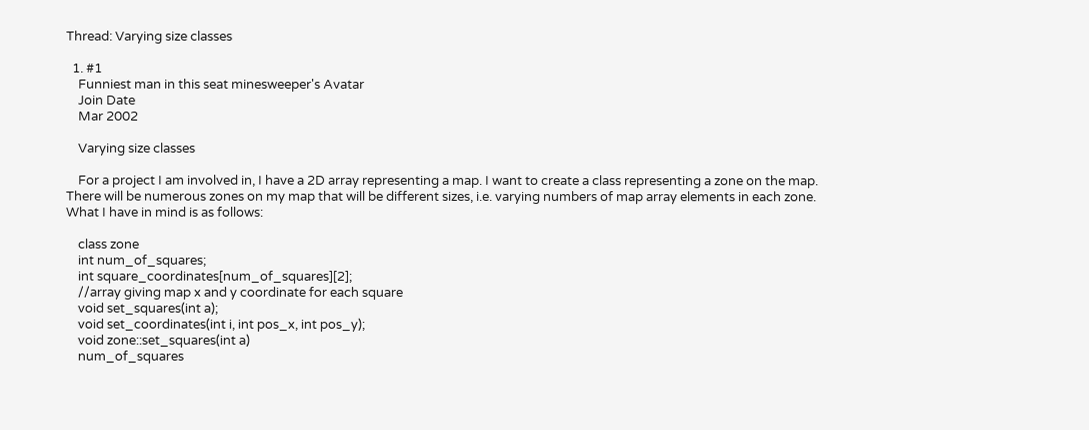Thread: Varying size classes

  1. #1
    Funniest man in this seat minesweeper's Avatar
    Join Date
    Mar 2002

    Varying size classes

    For a project I am involved in, I have a 2D array representing a map. I want to create a class representing a zone on the map. There will be numerous zones on my map that will be different sizes, i.e. varying numbers of map array elements in each zone. What I have in mind is as follows:

    class zone
    int num_of_squares;
    int square_coordinates[num_of_squares][2];
    //array giving map x and y coordinate for each square
    void set_squares(int a);
    void set_coordinates(int i, int pos_x, int pos_y);
    void zone::set_squares(int a)
    num_of_squares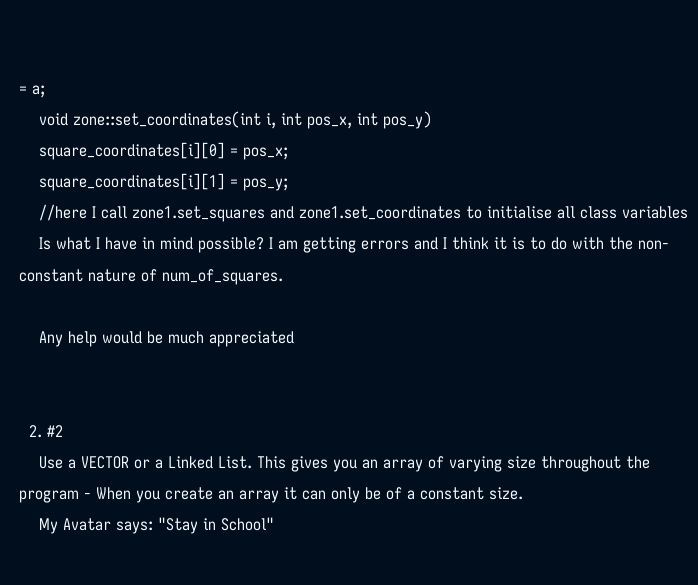= a;
    void zone::set_coordinates(int i, int pos_x, int pos_y)
    square_coordinates[i][0] = pos_x;
    square_coordinates[i][1] = pos_y;
    //here I call zone1.set_squares and zone1.set_coordinates to initialise all class variables
    Is what I have in mind possible? I am getting errors and I think it is to do with the non-constant nature of num_of_squares.

    Any help would be much appreciated


  2. #2
    Use a VECTOR or a Linked List. This gives you an array of varying size throughout the program - When you create an array it can only be of a constant size.
    My Avatar says: "Stay in School"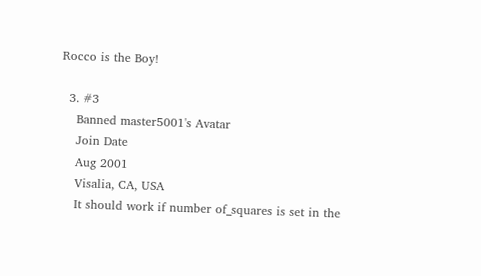Rocco is the Boy!

  3. #3
    Banned master5001's Avatar
    Join Date
    Aug 2001
    Visalia, CA, USA
    It should work if number of_squares is set in the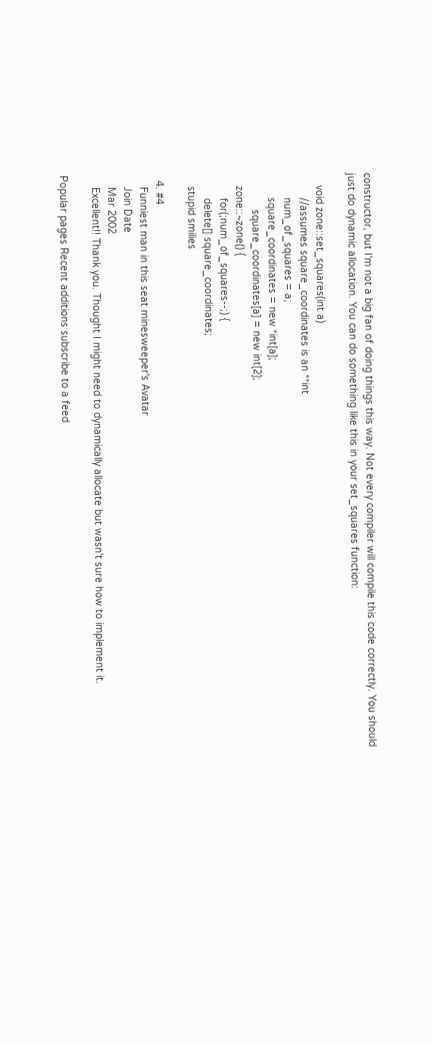constructor, but I'm not a big fan of doing things this way. Not every compiler will compile this code correctly. You should just do dynamic allocation. You can do something like this in your set_squares function:

    void zone::set_squares(int a)
        //assumes square_coordinates is an **int
        num_of_squares = a;
        square_coordinates = new *int[a];
            square_coordinates[a] = new int[2];
    zone::~zone() {
        for(;num_of_squares--;) {
        delete[] square_coordinates;
    stupid smilies

  4. #4
    Funniest man in this seat minesweeper's Avatar
    Join Date
    Mar 2002
    Excellent!! Thank you. Thought I might need to dynamically allocate but wasn't sure how to implement it.

Popular pages Recent additions subscribe to a feed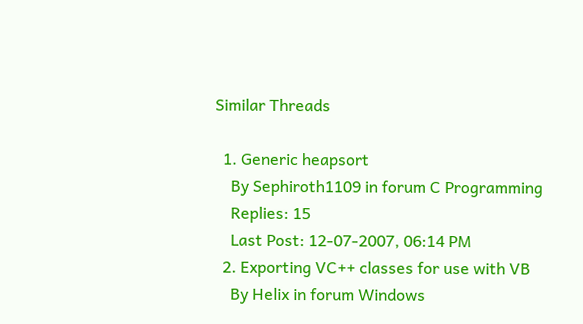Similar Threads

  1. Generic heapsort
    By Sephiroth1109 in forum C Programming
    Replies: 15
    Last Post: 12-07-2007, 06:14 PM
  2. Exporting VC++ classes for use with VB
    By Helix in forum Windows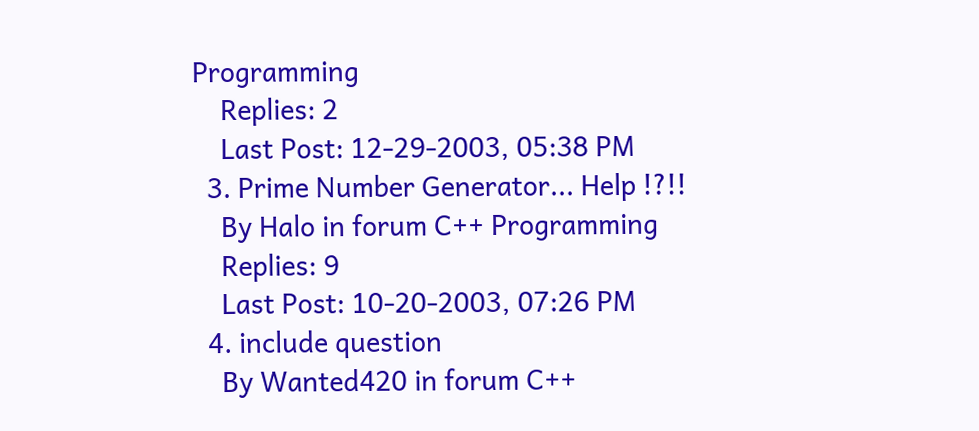Programming
    Replies: 2
    Last Post: 12-29-2003, 05:38 PM
  3. Prime Number Generator... Help !?!!
    By Halo in forum C++ Programming
    Replies: 9
    Last Post: 10-20-2003, 07:26 PM
  4. include question
    By Wanted420 in forum C++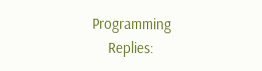Programming
    Replies: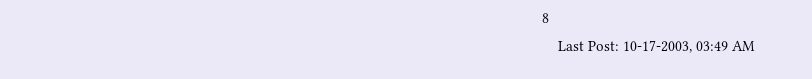8
    Last Post: 10-17-2003, 03:49 AM